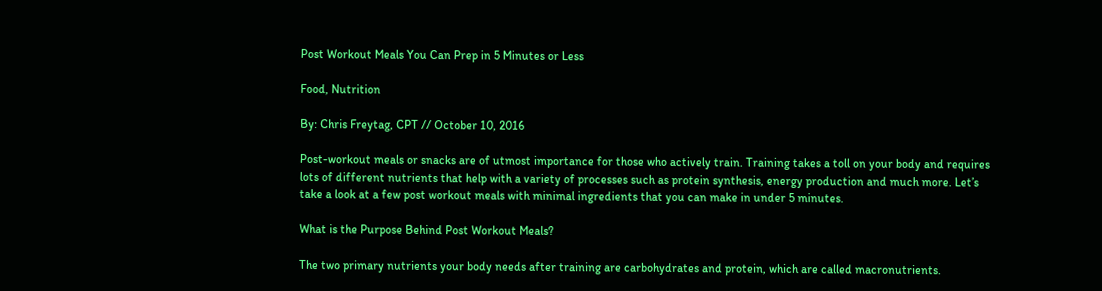Post Workout Meals You Can Prep in 5 Minutes or Less

Food, Nutrition

By: Chris Freytag, CPT // October 10, 2016

Post-workout meals or snacks are of utmost importance for those who actively train. Training takes a toll on your body and requires lots of different nutrients that help with a variety of processes such as protein synthesis, energy production and much more. Let’s take a look at a few post workout meals with minimal ingredients that you can make in under 5 minutes.

What is the Purpose Behind Post Workout Meals?

The two primary nutrients your body needs after training are carbohydrates and protein, which are called macronutrients.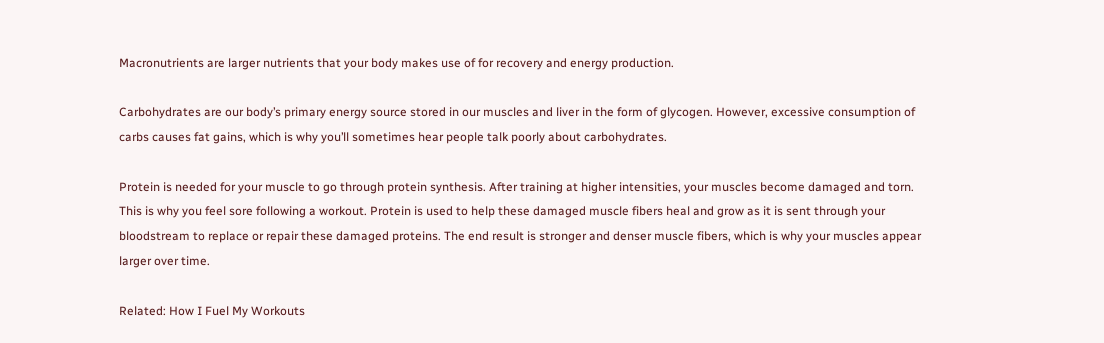Macronutrients are larger nutrients that your body makes use of for recovery and energy production.

Carbohydrates are our body’s primary energy source stored in our muscles and liver in the form of glycogen. However, excessive consumption of carbs causes fat gains, which is why you’ll sometimes hear people talk poorly about carbohydrates.

Protein is needed for your muscle to go through protein synthesis. After training at higher intensities, your muscles become damaged and torn. This is why you feel sore following a workout. Protein is used to help these damaged muscle fibers heal and grow as it is sent through your bloodstream to replace or repair these damaged proteins. The end result is stronger and denser muscle fibers, which is why your muscles appear larger over time.

Related: How I Fuel My Workouts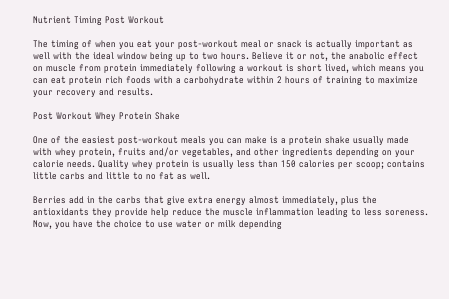Nutrient Timing Post Workout

The timing of when you eat your post-workout meal or snack is actually important as well with the ideal window being up to two hours. Believe it or not, the anabolic effect on muscle from protein immediately following a workout is short lived, which means you can eat protein rich foods with a carbohydrate within 2 hours of training to maximize your recovery and results.

Post Workout Whey Protein Shake

One of the easiest post-workout meals you can make is a protein shake usually made with whey protein, fruits and/or vegetables, and other ingredients depending on your calorie needs. Quality whey protein is usually less than 150 calories per scoop; contains little carbs and little to no fat as well.

Berries add in the carbs that give extra energy almost immediately, plus the antioxidants they provide help reduce the muscle inflammation leading to less soreness. Now, you have the choice to use water or milk depending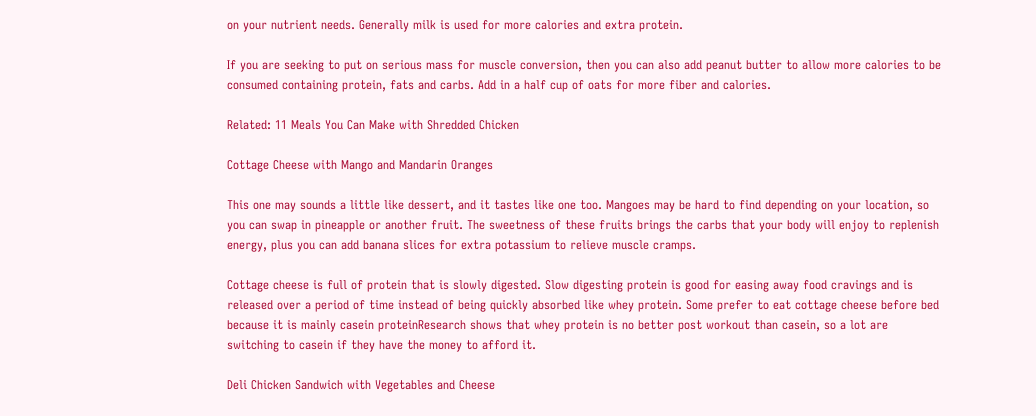on your nutrient needs. Generally milk is used for more calories and extra protein.

If you are seeking to put on serious mass for muscle conversion, then you can also add peanut butter to allow more calories to be consumed containing protein, fats and carbs. Add in a half cup of oats for more fiber and calories.

Related: 11 Meals You Can Make with Shredded Chicken

Cottage Cheese with Mango and Mandarin Oranges

This one may sounds a little like dessert, and it tastes like one too. Mangoes may be hard to find depending on your location, so you can swap in pineapple or another fruit. The sweetness of these fruits brings the carbs that your body will enjoy to replenish energy, plus you can add banana slices for extra potassium to relieve muscle cramps.

Cottage cheese is full of protein that is slowly digested. Slow digesting protein is good for easing away food cravings and is released over a period of time instead of being quickly absorbed like whey protein. Some prefer to eat cottage cheese before bed because it is mainly casein proteinResearch shows that whey protein is no better post workout than casein, so a lot are switching to casein if they have the money to afford it.

Deli Chicken Sandwich with Vegetables and Cheese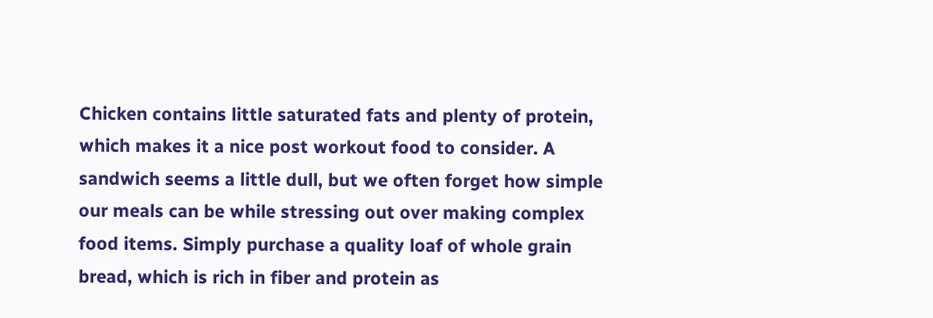Chicken contains little saturated fats and plenty of protein, which makes it a nice post workout food to consider. A sandwich seems a little dull, but we often forget how simple our meals can be while stressing out over making complex food items. Simply purchase a quality loaf of whole grain bread, which is rich in fiber and protein as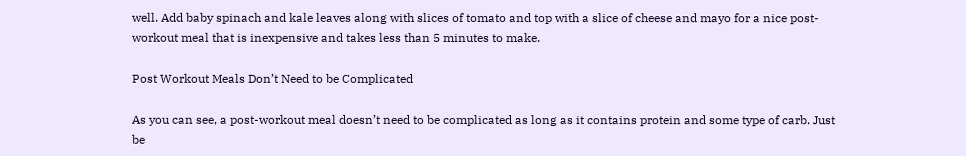well. Add baby spinach and kale leaves along with slices of tomato and top with a slice of cheese and mayo for a nice post-workout meal that is inexpensive and takes less than 5 minutes to make.

Post Workout Meals Don’t Need to be Complicated

As you can see, a post-workout meal doesn’t need to be complicated as long as it contains protein and some type of carb. Just be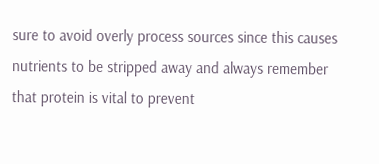sure to avoid overly process sources since this causes nutrients to be stripped away and always remember that protein is vital to prevent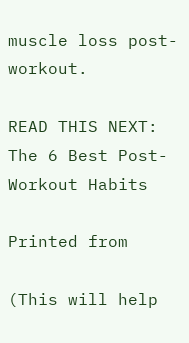muscle loss post-workout.

READ THIS NEXT: The 6 Best Post-Workout Habits

Printed from

(This will help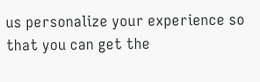us personalize your experience so that you can get the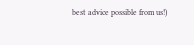best advice possible from us!)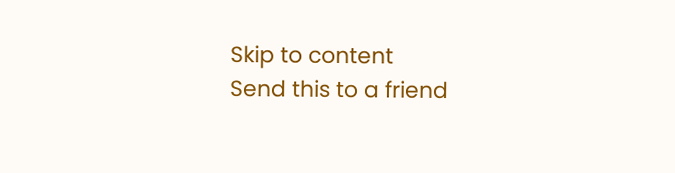Skip to content
Send this to a friend